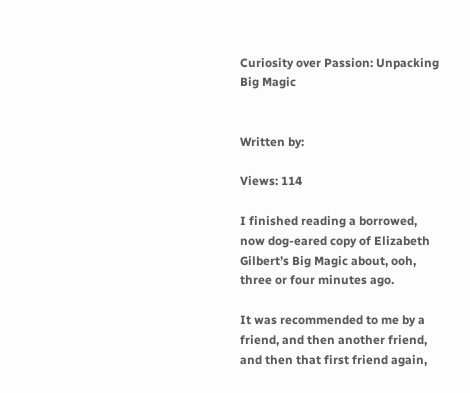Curiosity over Passion: Unpacking Big Magic


Written by:

Views: 114

I finished reading a borrowed, now dog-eared copy of Elizabeth Gilbert’s Big Magic about, ooh, three or four minutes ago.

It was recommended to me by a friend, and then another friend, and then that first friend again,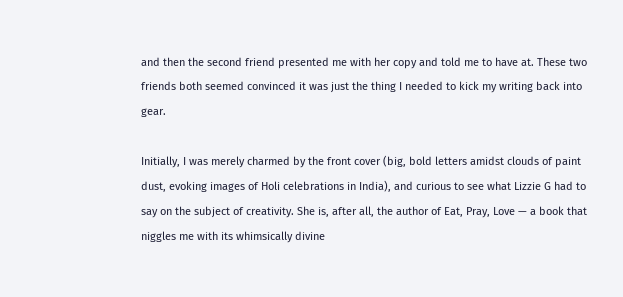and then the second friend presented me with her copy and told me to have at. These two friends both seemed convinced it was just the thing I needed to kick my writing back into gear.

Initially, I was merely charmed by the front cover (big, bold letters amidst clouds of paint dust, evoking images of Holi celebrations in India), and curious to see what Lizzie G had to say on the subject of creativity. She is, after all, the author of Eat, Pray, Love — a book that niggles me with its whimsically divine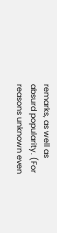remarks, as well as absurd popularity. (For reasons unknown even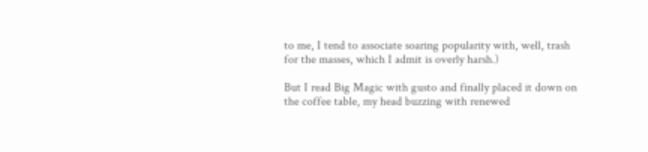to me, I tend to associate soaring popularity with, well, trash for the masses, which I admit is overly harsh.)

But I read Big Magic with gusto and finally placed it down on the coffee table, my head buzzing with renewed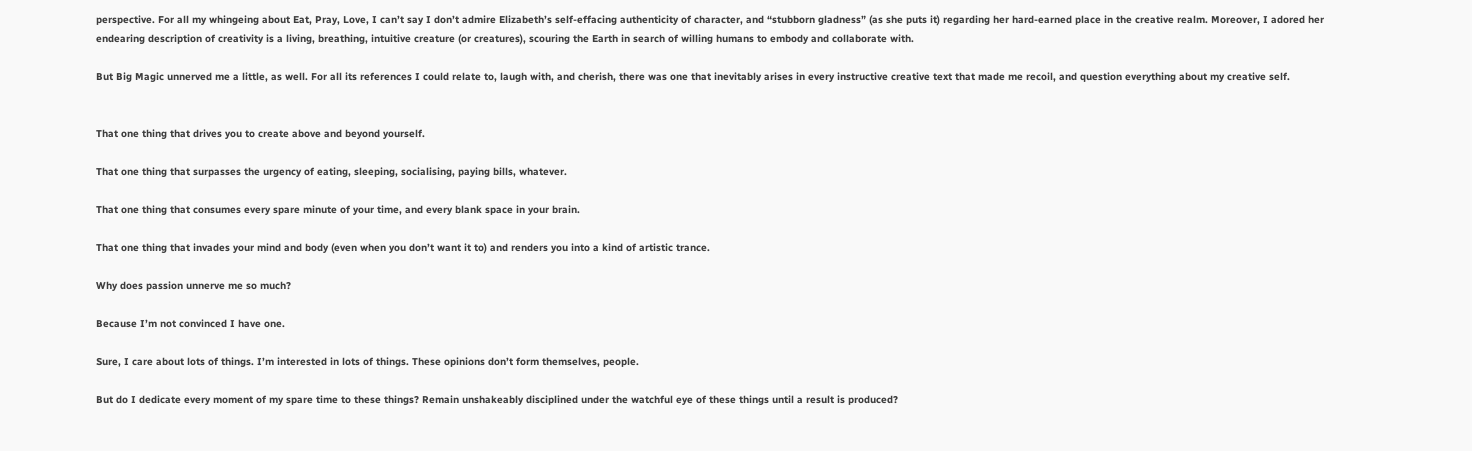perspective. For all my whingeing about Eat, Pray, Love, I can’t say I don’t admire Elizabeth’s self-effacing authenticity of character, and “stubborn gladness” (as she puts it) regarding her hard-earned place in the creative realm. Moreover, I adored her endearing description of creativity is a living, breathing, intuitive creature (or creatures), scouring the Earth in search of willing humans to embody and collaborate with.

But Big Magic unnerved me a little, as well. For all its references I could relate to, laugh with, and cherish, there was one that inevitably arises in every instructive creative text that made me recoil, and question everything about my creative self.


That one thing that drives you to create above and beyond yourself.

That one thing that surpasses the urgency of eating, sleeping, socialising, paying bills, whatever.

That one thing that consumes every spare minute of your time, and every blank space in your brain.

That one thing that invades your mind and body (even when you don’t want it to) and renders you into a kind of artistic trance.

Why does passion unnerve me so much?

Because I’m not convinced I have one.

Sure, I care about lots of things. I’m interested in lots of things. These opinions don’t form themselves, people.

But do I dedicate every moment of my spare time to these things? Remain unshakeably disciplined under the watchful eye of these things until a result is produced?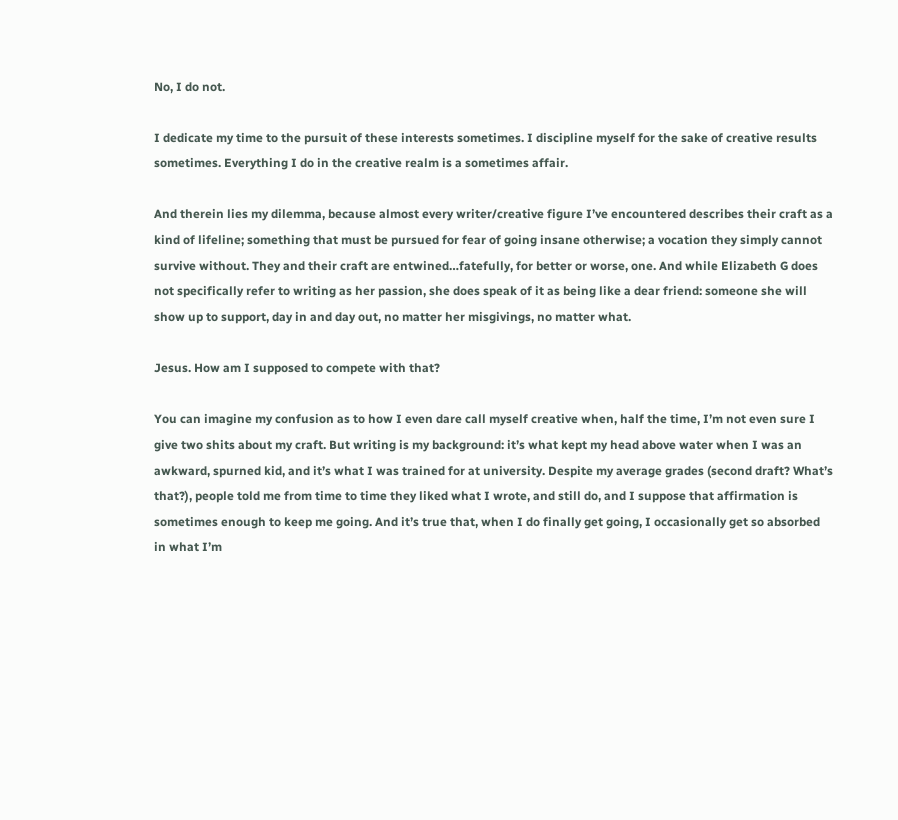No, I do not.

I dedicate my time to the pursuit of these interests sometimes. I discipline myself for the sake of creative results sometimes. Everything I do in the creative realm is a sometimes affair.

And therein lies my dilemma, because almost every writer/creative figure I’ve encountered describes their craft as a kind of lifeline; something that must be pursued for fear of going insane otherwise; a vocation they simply cannot survive without. They and their craft are entwined…fatefully, for better or worse, one. And while Elizabeth G does not specifically refer to writing as her passion, she does speak of it as being like a dear friend: someone she will show up to support, day in and day out, no matter her misgivings, no matter what.

Jesus. How am I supposed to compete with that?

You can imagine my confusion as to how I even dare call myself creative when, half the time, I’m not even sure I give two shits about my craft. But writing is my background: it’s what kept my head above water when I was an awkward, spurned kid, and it’s what I was trained for at university. Despite my average grades (second draft? What’s that?), people told me from time to time they liked what I wrote, and still do, and I suppose that affirmation is sometimes enough to keep me going. And it’s true that, when I do finally get going, I occasionally get so absorbed in what I’m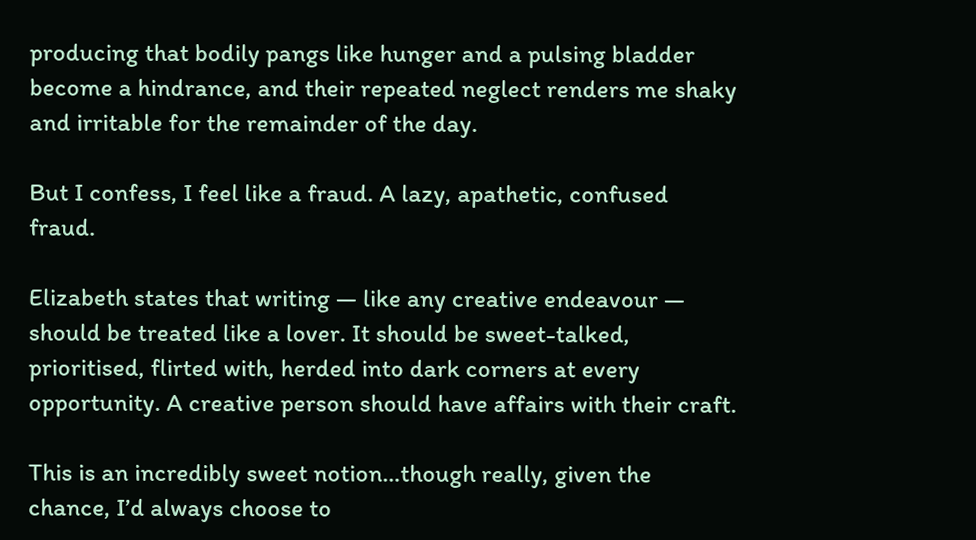producing that bodily pangs like hunger and a pulsing bladder become a hindrance, and their repeated neglect renders me shaky and irritable for the remainder of the day.

But I confess, I feel like a fraud. A lazy, apathetic, confused fraud.

Elizabeth states that writing — like any creative endeavour — should be treated like a lover. It should be sweet-talked, prioritised, flirted with, herded into dark corners at every opportunity. A creative person should have affairs with their craft.

This is an incredibly sweet notion…though really, given the chance, I’d always choose to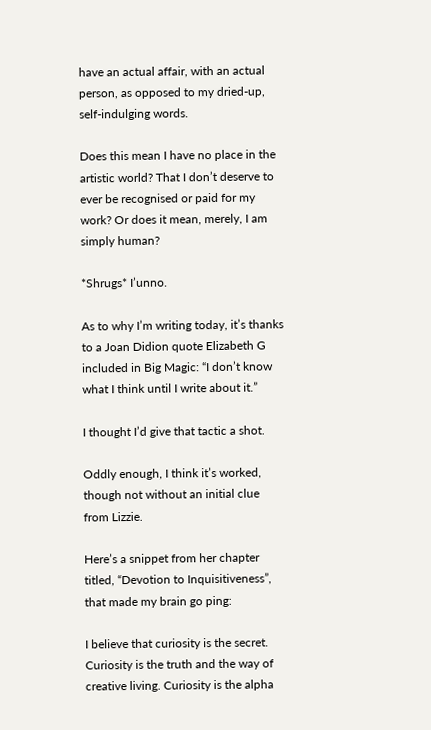have an actual affair, with an actual person, as opposed to my dried-up, self-indulging words.

Does this mean I have no place in the artistic world? That I don’t deserve to ever be recognised or paid for my work? Or does it mean, merely, I am simply human?

*Shrugs* I’unno.

As to why I’m writing today, it’s thanks to a Joan Didion quote Elizabeth G included in Big Magic: “I don’t know what I think until I write about it.”

I thought I’d give that tactic a shot.

Oddly enough, I think it’s worked, though not without an initial clue from Lizzie.

Here’s a snippet from her chapter titled, “Devotion to Inquisitiveness”, that made my brain go ping:

I believe that curiosity is the secret. Curiosity is the truth and the way of creative living. Curiosity is the alpha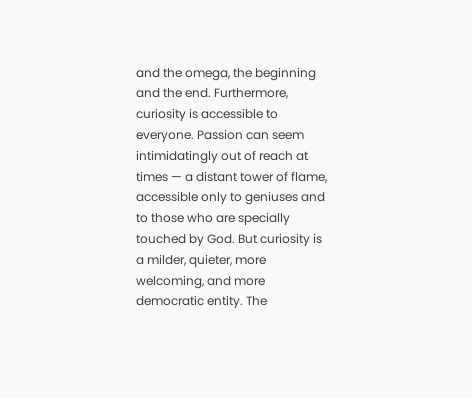and the omega, the beginning and the end. Furthermore, curiosity is accessible to everyone. Passion can seem intimidatingly out of reach at times — a distant tower of flame, accessible only to geniuses and to those who are specially touched by God. But curiosity is a milder, quieter, more welcoming, and more democratic entity. The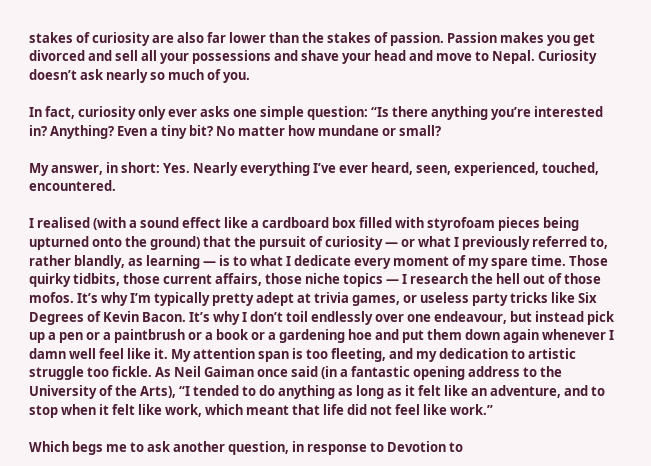stakes of curiosity are also far lower than the stakes of passion. Passion makes you get divorced and sell all your possessions and shave your head and move to Nepal. Curiosity doesn’t ask nearly so much of you.

In fact, curiosity only ever asks one simple question: “Is there anything you’re interested in? Anything? Even a tiny bit? No matter how mundane or small?

My answer, in short: Yes. Nearly everything I’ve ever heard, seen, experienced, touched, encountered.

I realised (with a sound effect like a cardboard box filled with styrofoam pieces being upturned onto the ground) that the pursuit of curiosity — or what I previously referred to, rather blandly, as learning — is to what I dedicate every moment of my spare time. Those quirky tidbits, those current affairs, those niche topics — I research the hell out of those mofos. It’s why I’m typically pretty adept at trivia games, or useless party tricks like Six Degrees of Kevin Bacon. It’s why I don’t toil endlessly over one endeavour, but instead pick up a pen or a paintbrush or a book or a gardening hoe and put them down again whenever I damn well feel like it. My attention span is too fleeting, and my dedication to artistic struggle too fickle. As Neil Gaiman once said (in a fantastic opening address to the University of the Arts), “I tended to do anything as long as it felt like an adventure, and to stop when it felt like work, which meant that life did not feel like work.”

Which begs me to ask another question, in response to Devotion to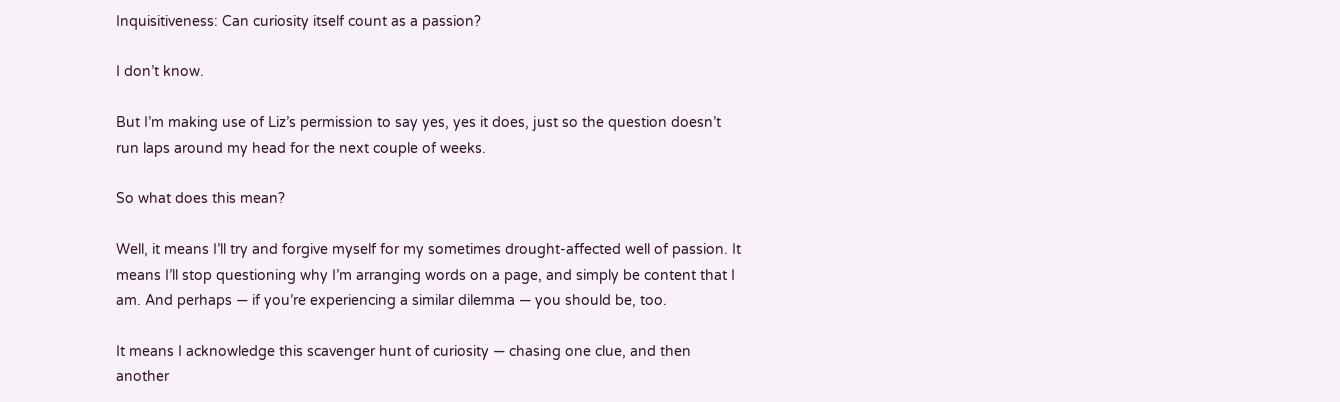Inquisitiveness: Can curiosity itself count as a passion?

I don’t know.

But I’m making use of Liz’s permission to say yes, yes it does, just so the question doesn’t run laps around my head for the next couple of weeks.

So what does this mean?

Well, it means I’ll try and forgive myself for my sometimes drought-affected well of passion. It means I’ll stop questioning why I’m arranging words on a page, and simply be content that I am. And perhaps — if you’re experiencing a similar dilemma — you should be, too.

It means I acknowledge this scavenger hunt of curiosity — chasing one clue, and then another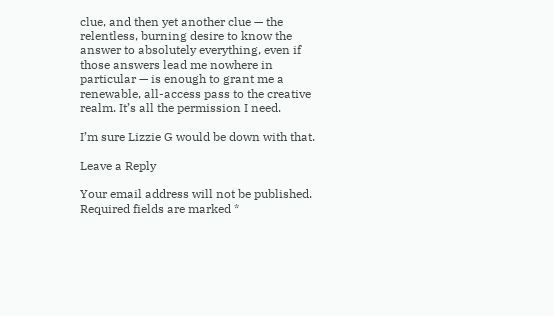clue, and then yet another clue — the relentless, burning desire to know the answer to absolutely everything, even if those answers lead me nowhere in particular — is enough to grant me a renewable, all-access pass to the creative realm. It’s all the permission I need.

I’m sure Lizzie G would be down with that.

Leave a Reply

Your email address will not be published. Required fields are marked *